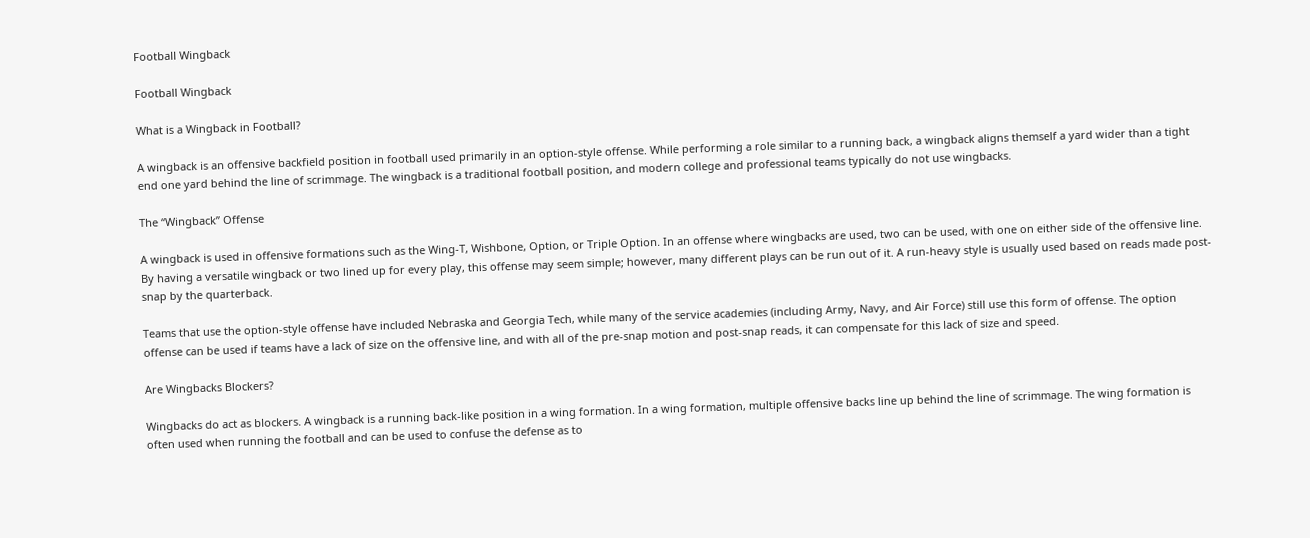Football Wingback

Football Wingback

What is a Wingback in Football?

A wingback is an offensive backfield position in football used primarily in an option-style offense. While performing a role similar to a running back, a wingback aligns themself a yard wider than a tight end one yard behind the line of scrimmage. The wingback is a traditional football position, and modern college and professional teams typically do not use wingbacks.

The “Wingback” Offense

A wingback is used in offensive formations such as the Wing-T, Wishbone, Option, or Triple Option. In an offense where wingbacks are used, two can be used, with one on either side of the offensive line. By having a versatile wingback or two lined up for every play, this offense may seem simple; however, many different plays can be run out of it. A run-heavy style is usually used based on reads made post-snap by the quarterback.

Teams that use the option-style offense have included Nebraska and Georgia Tech, while many of the service academies (including Army, Navy, and Air Force) still use this form of offense. The option offense can be used if teams have a lack of size on the offensive line, and with all of the pre-snap motion and post-snap reads, it can compensate for this lack of size and speed.

Are Wingbacks Blockers?

Wingbacks do act as blockers. A wingback is a running back-like position in a wing formation. In a wing formation, multiple offensive backs line up behind the line of scrimmage. The wing formation is often used when running the football and can be used to confuse the defense as to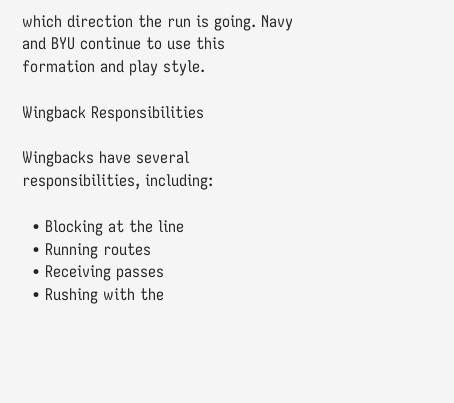which direction the run is going. Navy and BYU continue to use this formation and play style.

Wingback Responsibilities

Wingbacks have several responsibilities, including:

  • Blocking at the line
  • Running routes
  • Receiving passes
  • Rushing with the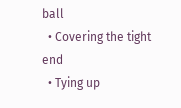ball
  • Covering the tight end
  • Tying up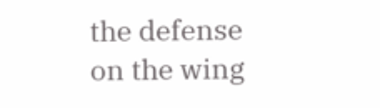the defense on the wing